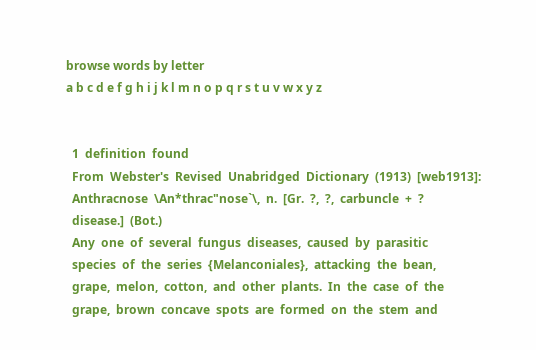browse words by letter
a b c d e f g h i j k l m n o p q r s t u v w x y z


  1  definition  found
  From  Webster's  Revised  Unabridged  Dictionary  (1913)  [web1913]:
  Anthracnose  \An*thrac"nose`\,  n.  [Gr.  ?,  ?,  carbuncle  +  ?
  disease.]  (Bot.)
  Any  one  of  several  fungus  diseases,  caused  by  parasitic
  species  of  the  series  {Melanconiales},  attacking  the  bean,
  grape,  melon,  cotton,  and  other  plants.  In  the  case  of  the
  grape,  brown  concave  spots  are  formed  on  the  stem  and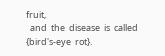fruit,
  and  the  disease  is  called  {bird's-eye  rot}.